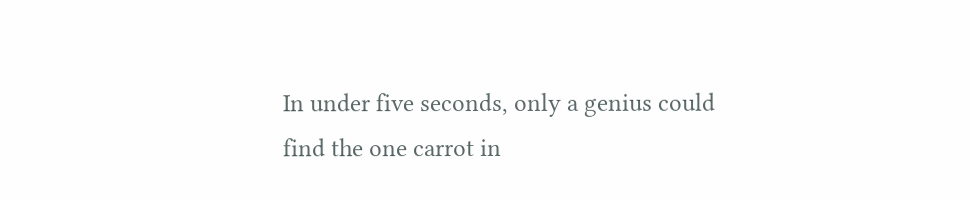In under five seconds, only a genius could find the one carrot in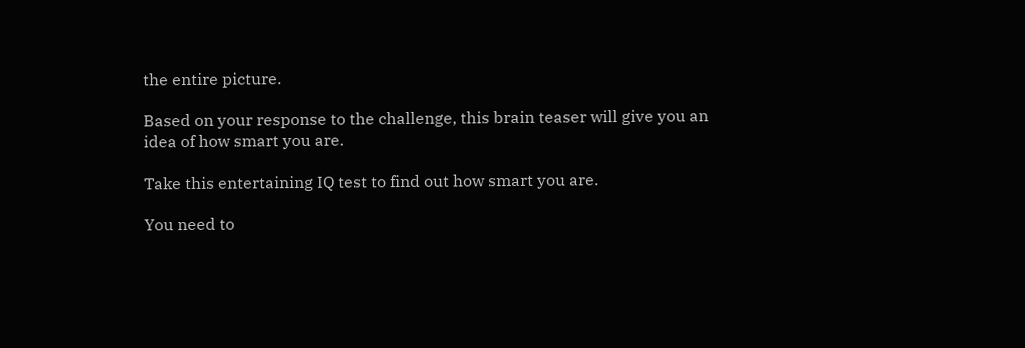the entire picture.

Based on your response to the challenge, this brain teaser will give you an idea of how smart you are.

Take this entertaining IQ test to find out how smart you are.

You need to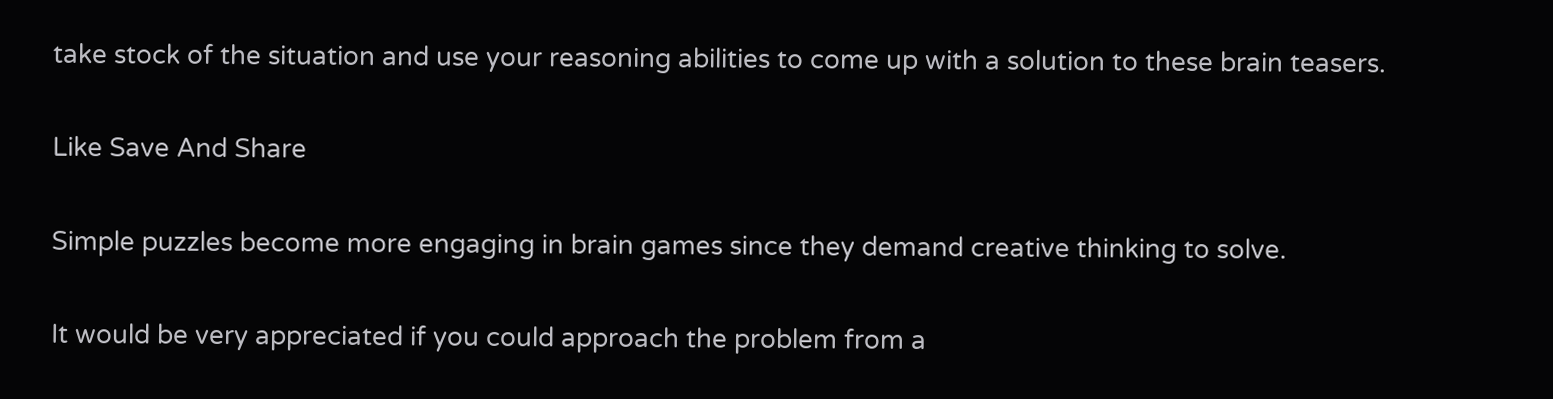take stock of the situation and use your reasoning abilities to come up with a solution to these brain teasers.

Like Save And Share

Simple puzzles become more engaging in brain games since they demand creative thinking to solve.

It would be very appreciated if you could approach the problem from a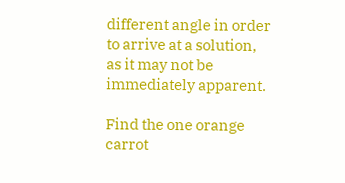different angle in order to arrive at a solution, as it may not be immediately apparent.

Find the one orange carrot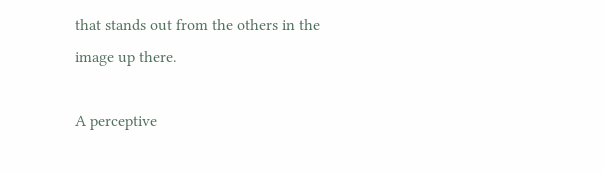that stands out from the others in the image up there.

A perceptive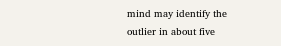mind may identify the outlier in about five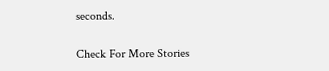seconds.

Check For More Stories